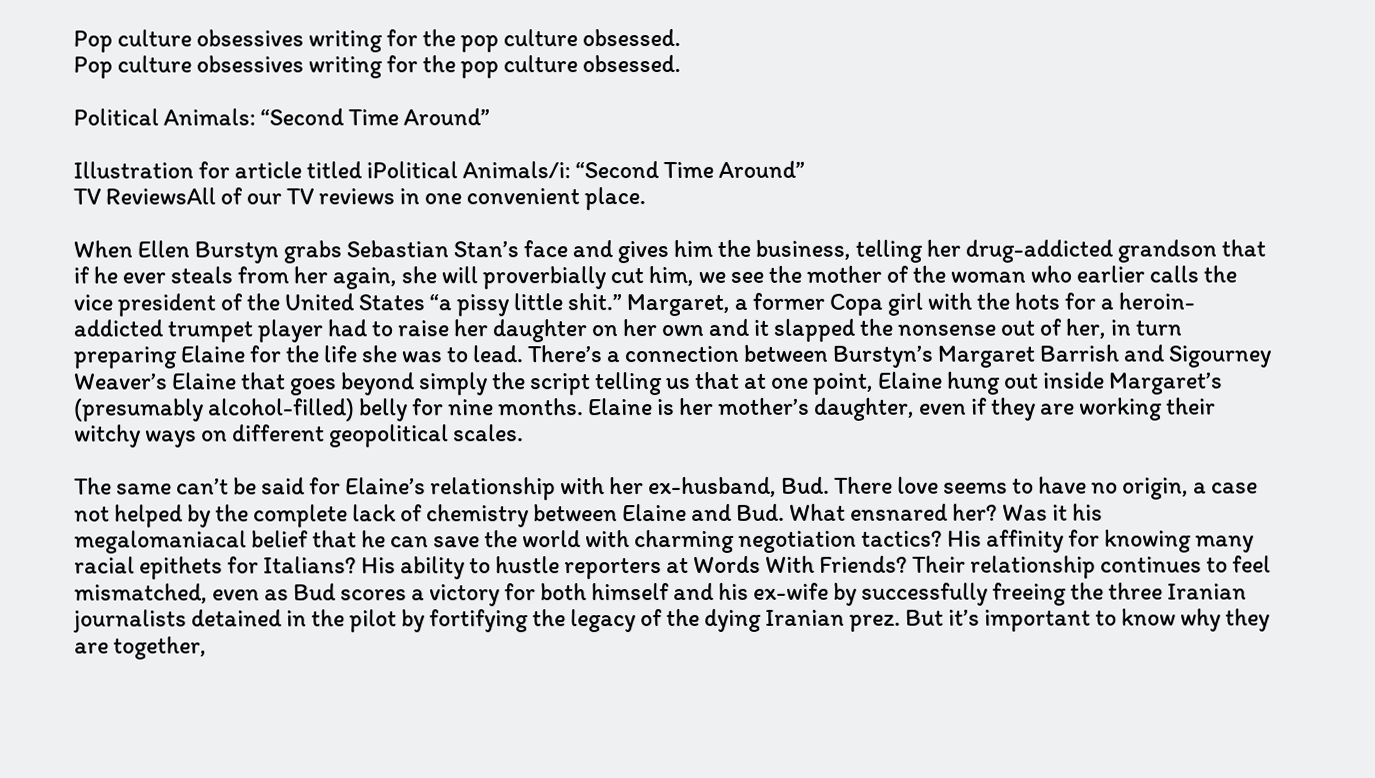Pop culture obsessives writing for the pop culture obsessed.
Pop culture obsessives writing for the pop culture obsessed.

Political Animals: “Second Time Around”

Illustration for article titled iPolitical Animals/i: “Second Time Around”
TV ReviewsAll of our TV reviews in one convenient place.

When Ellen Burstyn grabs Sebastian Stan’s face and gives him the business, telling her drug-addicted grandson that if he ever steals from her again, she will proverbially cut him, we see the mother of the woman who earlier calls the vice president of the United States “a pissy little shit.” Margaret, a former Copa girl with the hots for a heroin-addicted trumpet player had to raise her daughter on her own and it slapped the nonsense out of her, in turn preparing Elaine for the life she was to lead. There’s a connection between Burstyn’s Margaret Barrish and Sigourney Weaver’s Elaine that goes beyond simply the script telling us that at one point, Elaine hung out inside Margaret’s (presumably alcohol-filled) belly for nine months. Elaine is her mother’s daughter, even if they are working their witchy ways on different geopolitical scales.

The same can’t be said for Elaine’s relationship with her ex-husband, Bud. There love seems to have no origin, a case not helped by the complete lack of chemistry between Elaine and Bud. What ensnared her? Was it his megalomaniacal belief that he can save the world with charming negotiation tactics? His affinity for knowing many racial epithets for Italians? His ability to hustle reporters at Words With Friends? Their relationship continues to feel mismatched, even as Bud scores a victory for both himself and his ex-wife by successfully freeing the three Iranian journalists detained in the pilot by fortifying the legacy of the dying Iranian prez. But it’s important to know why they are together,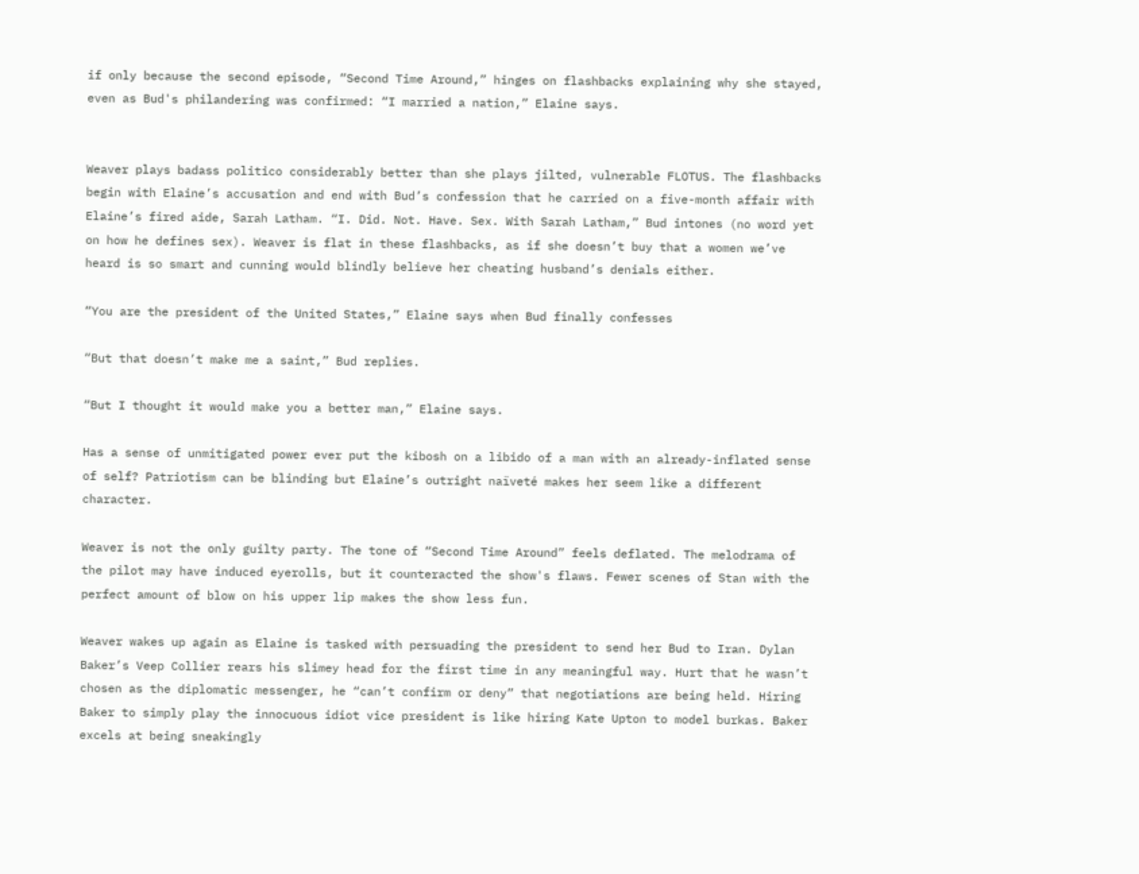if only because the second episode, “Second Time Around,” hinges on flashbacks explaining why she stayed, even as Bud's philandering was confirmed: “I married a nation,” Elaine says.


Weaver plays badass politico considerably better than she plays jilted, vulnerable FLOTUS. The flashbacks begin with Elaine’s accusation and end with Bud’s confession that he carried on a five-month affair with Elaine’s fired aide, Sarah Latham. “I. Did. Not. Have. Sex. With Sarah Latham,” Bud intones (no word yet on how he defines sex). Weaver is flat in these flashbacks, as if she doesn’t buy that a women we’ve heard is so smart and cunning would blindly believe her cheating husband’s denials either.

“You are the president of the United States,” Elaine says when Bud finally confesses

“But that doesn’t make me a saint,” Bud replies.

“But I thought it would make you a better man,” Elaine says.

Has a sense of unmitigated power ever put the kibosh on a libido of a man with an already-inflated sense of self? Patriotism can be blinding but Elaine’s outright naïveté makes her seem like a different character.

Weaver is not the only guilty party. The tone of “Second Time Around” feels deflated. The melodrama of the pilot may have induced eyerolls, but it counteracted the show's flaws. Fewer scenes of Stan with the perfect amount of blow on his upper lip makes the show less fun.

Weaver wakes up again as Elaine is tasked with persuading the president to send her Bud to Iran. Dylan Baker’s Veep Collier rears his slimey head for the first time in any meaningful way. Hurt that he wasn’t chosen as the diplomatic messenger, he “can’t confirm or deny” that negotiations are being held. Hiring Baker to simply play the innocuous idiot vice president is like hiring Kate Upton to model burkas. Baker excels at being sneakingly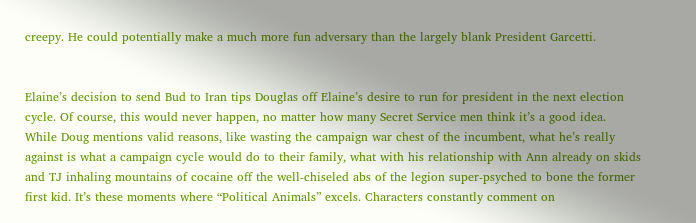creepy. He could potentially make a much more fun adversary than the largely blank President Garcetti.


Elaine’s decision to send Bud to Iran tips Douglas off Elaine’s desire to run for president in the next election cycle. Of course, this would never happen, no matter how many Secret Service men think it’s a good idea. While Doug mentions valid reasons, like wasting the campaign war chest of the incumbent, what he’s really against is what a campaign cycle would do to their family, what with his relationship with Ann already on skids and TJ inhaling mountains of cocaine off the well-chiseled abs of the legion super-psyched to bone the former first kid. It’s these moments where “Political Animals” excels. Characters constantly comment on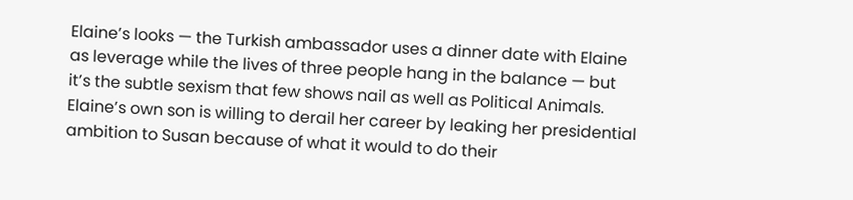Elaine’s looks — the Turkish ambassador uses a dinner date with Elaine as leverage while the lives of three people hang in the balance — but it’s the subtle sexism that few shows nail as well as Political Animals. Elaine’s own son is willing to derail her career by leaking her presidential ambition to Susan because of what it would to do their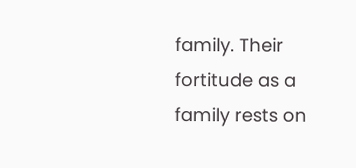family. Their fortitude as a family rests on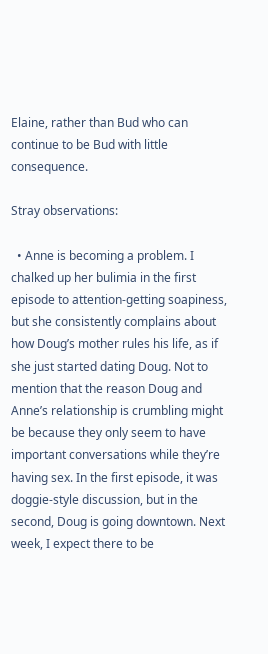Elaine, rather than Bud who can continue to be Bud with little consequence.

Stray observations:

  • Anne is becoming a problem. I chalked up her bulimia in the first episode to attention-getting soapiness, but she consistently complains about how Doug’s mother rules his life, as if she just started dating Doug. Not to mention that the reason Doug and Anne’s relationship is crumbling might be because they only seem to have important conversations while they’re having sex. In the first episode, it was doggie-style discussion, but in the second, Doug is going downtown. Next week, I expect there to be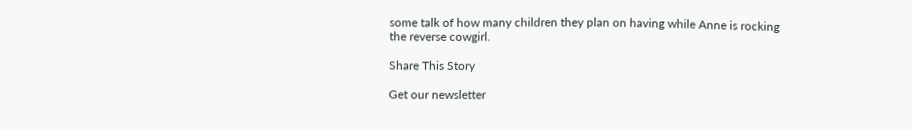some talk of how many children they plan on having while Anne is rocking the reverse cowgirl.

Share This Story

Get our newsletter